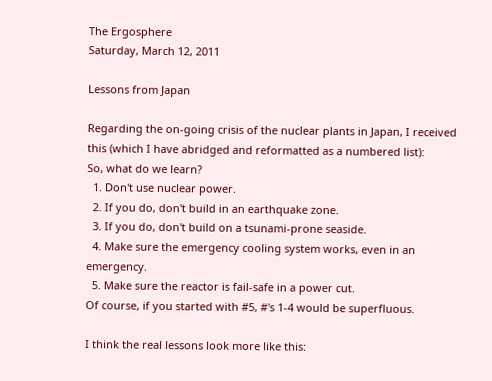The Ergosphere
Saturday, March 12, 2011

Lessons from Japan

Regarding the on-going crisis of the nuclear plants in Japan, I received this (which I have abridged and reformatted as a numbered list):
So, what do we learn?
  1. Don't use nuclear power.
  2. If you do, don't build in an earthquake zone.
  3. If you do, don't build on a tsunami-prone seaside.
  4. Make sure the emergency cooling system works, even in an emergency.
  5. Make sure the reactor is fail-safe in a power cut.
Of course, if you started with #5, #'s 1-4 would be superfluous.

I think the real lessons look more like this: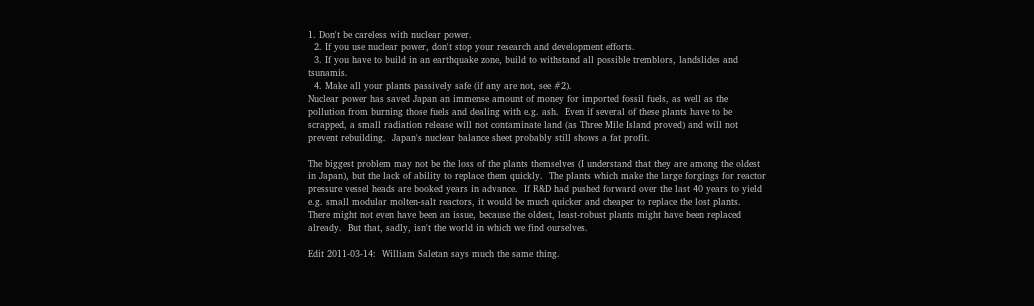1. Don't be careless with nuclear power.
  2. If you use nuclear power, don't stop your research and development efforts.
  3. If you have to build in an earthquake zone, build to withstand all possible tremblors, landslides and tsunamis.
  4. Make all your plants passively safe (if any are not, see #2).
Nuclear power has saved Japan an immense amount of money for imported fossil fuels, as well as the pollution from burning those fuels and dealing with e.g. ash.  Even if several of these plants have to be scrapped, a small radiation release will not contaminate land (as Three Mile Island proved) and will not prevent rebuilding.  Japan's nuclear balance sheet probably still shows a fat profit.

The biggest problem may not be the loss of the plants themselves (I understand that they are among the oldest in Japan), but the lack of ability to replace them quickly.  The plants which make the large forgings for reactor pressure vessel heads are booked years in advance.  If R&D had pushed forward over the last 40 years to yield e.g. small modular molten-salt reactors, it would be much quicker and cheaper to replace the lost plants.  There might not even have been an issue, because the oldest, least-robust plants might have been replaced already.  But that, sadly, isn't the world in which we find ourselves.

Edit 2011-03-14:  William Saletan says much the same thing.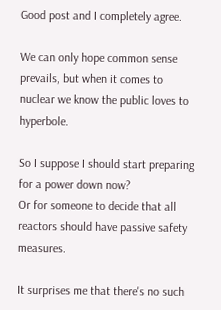Good post and I completely agree.

We can only hope common sense prevails, but when it comes to nuclear we know the public loves to hyperbole.

So I suppose I should start preparing for a power down now?
Or for someone to decide that all reactors should have passive safety measures.

It surprises me that there's no such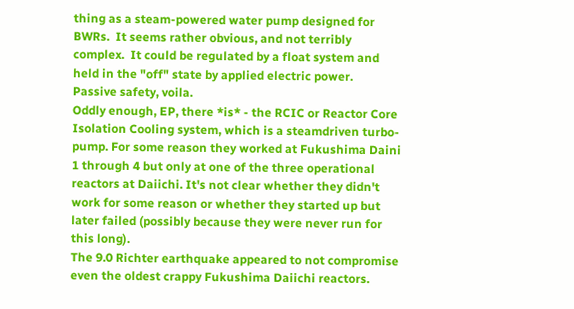thing as a steam-powered water pump designed for BWRs.  It seems rather obvious, and not terribly complex.  It could be regulated by a float system and held in the "off" state by applied electric power.  Passive safety, voila.
Oddly enough, EP, there *is* - the RCIC or Reactor Core Isolation Cooling system, which is a steamdriven turbo-pump. For some reason they worked at Fukushima Daini 1 through 4 but only at one of the three operational reactors at Daiichi. It's not clear whether they didn't work for some reason or whether they started up but later failed (possibly because they were never run for this long).
The 9.0 Richter earthquake appeared to not compromise even the oldest crappy Fukushima Daiichi reactors.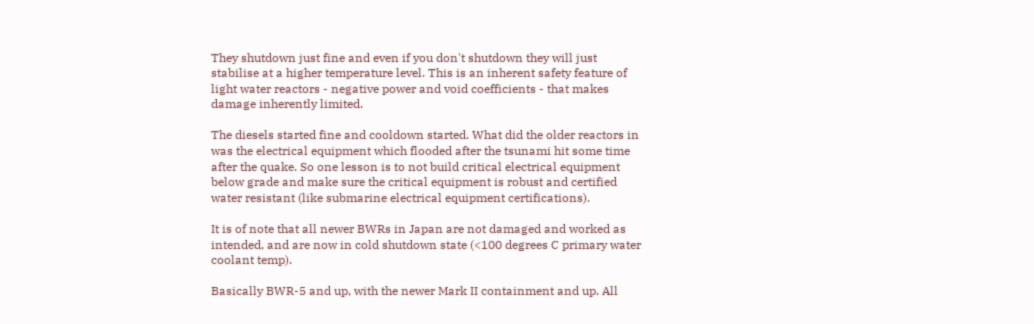They shutdown just fine and even if you don't shutdown they will just stabilise at a higher temperature level. This is an inherent safety feature of light water reactors - negative power and void coefficients - that makes damage inherently limited.

The diesels started fine and cooldown started. What did the older reactors in was the electrical equipment which flooded after the tsunami hit some time after the quake. So one lesson is to not build critical electrical equipment below grade and make sure the critical equipment is robust and certified water resistant (like submarine electrical equipment certifications).

It is of note that all newer BWRs in Japan are not damaged and worked as intended, and are now in cold shutdown state (<100 degrees C primary water coolant temp).

Basically BWR-5 and up, with the newer Mark II containment and up. All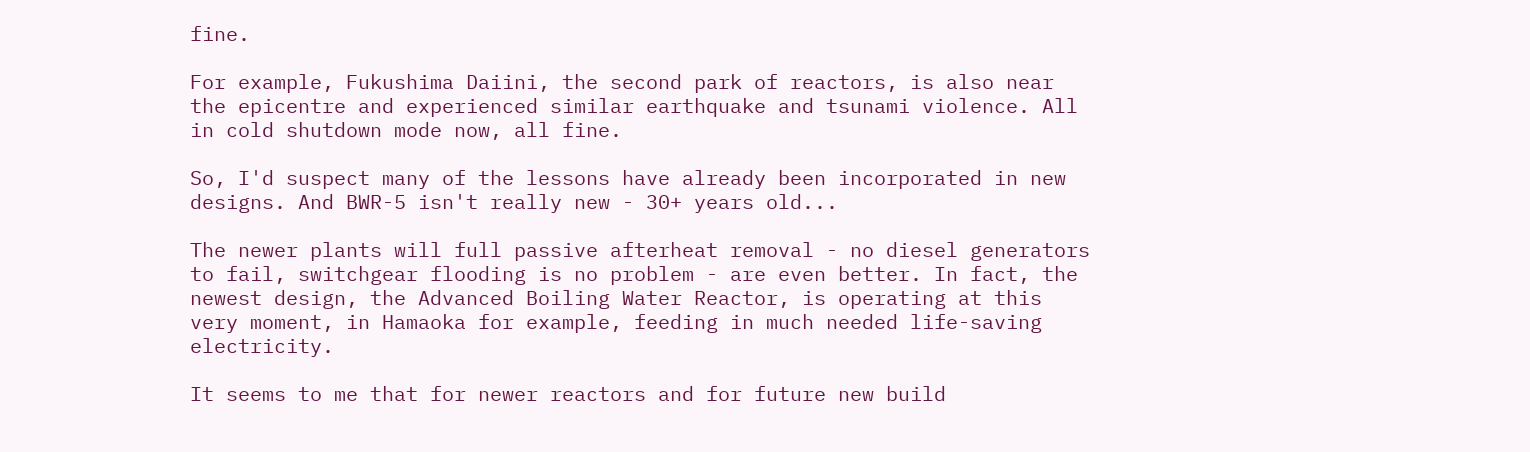fine.

For example, Fukushima Daiini, the second park of reactors, is also near the epicentre and experienced similar earthquake and tsunami violence. All in cold shutdown mode now, all fine.

So, I'd suspect many of the lessons have already been incorporated in new designs. And BWR-5 isn't really new - 30+ years old...

The newer plants will full passive afterheat removal - no diesel generators to fail, switchgear flooding is no problem - are even better. In fact, the newest design, the Advanced Boiling Water Reactor, is operating at this very moment, in Hamaoka for example, feeding in much needed life-saving electricity.

It seems to me that for newer reactors and for future new build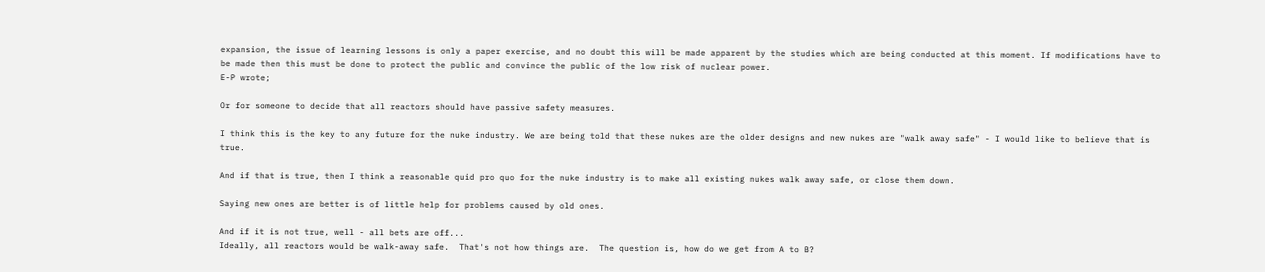expansion, the issue of learning lessons is only a paper exercise, and no doubt this will be made apparent by the studies which are being conducted at this moment. If modifications have to be made then this must be done to protect the public and convince the public of the low risk of nuclear power.
E-P wrote;

Or for someone to decide that all reactors should have passive safety measures.

I think this is the key to any future for the nuke industry. We are being told that these nukes are the older designs and new nukes are "walk away safe" - I would like to believe that is true.

And if that is true, then I think a reasonable quid pro quo for the nuke industry is to make all existing nukes walk away safe, or close them down.

Saying new ones are better is of little help for problems caused by old ones.

And if it is not true, well - all bets are off...
Ideally, all reactors would be walk-away safe.  That's not how things are.  The question is, how do we get from A to B?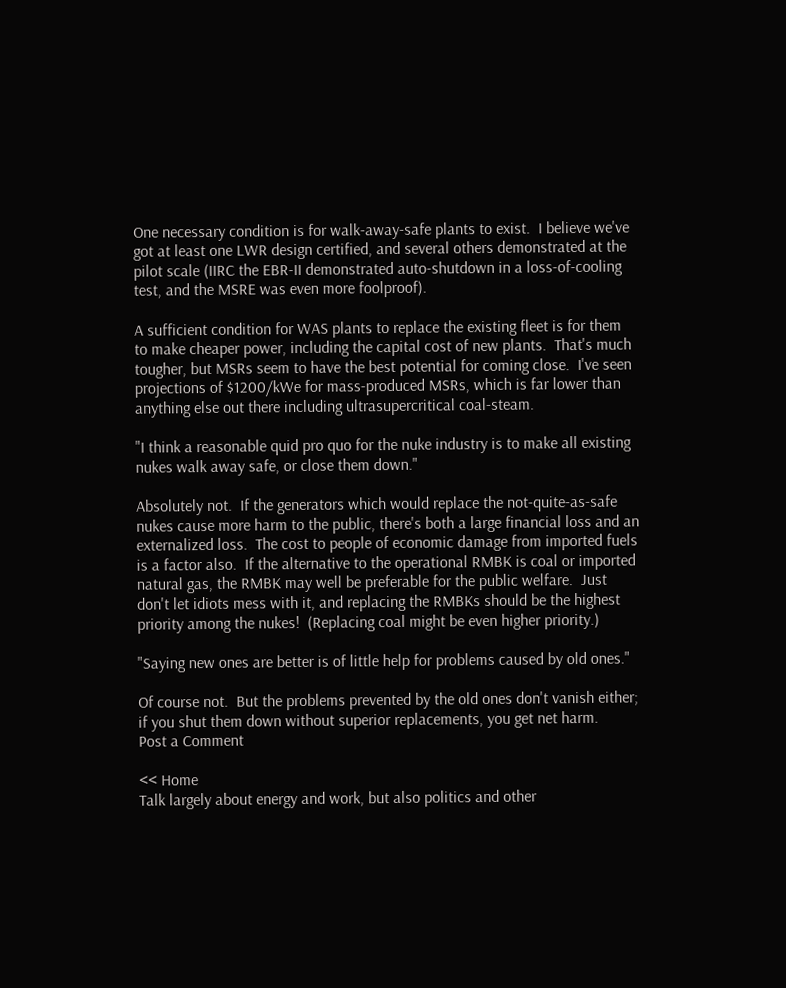One necessary condition is for walk-away-safe plants to exist.  I believe we've got at least one LWR design certified, and several others demonstrated at the pilot scale (IIRC the EBR-II demonstrated auto-shutdown in a loss-of-cooling test, and the MSRE was even more foolproof).

A sufficient condition for WAS plants to replace the existing fleet is for them to make cheaper power, including the capital cost of new plants.  That's much tougher, but MSRs seem to have the best potential for coming close.  I've seen projections of $1200/kWe for mass-produced MSRs, which is far lower than anything else out there including ultrasupercritical coal-steam.

"I think a reasonable quid pro quo for the nuke industry is to make all existing nukes walk away safe, or close them down."

Absolutely not.  If the generators which would replace the not-quite-as-safe nukes cause more harm to the public, there's both a large financial loss and an externalized loss.  The cost to people of economic damage from imported fuels is a factor also.  If the alternative to the operational RMBK is coal or imported natural gas, the RMBK may well be preferable for the public welfare.  Just don't let idiots mess with it, and replacing the RMBKs should be the highest priority among the nukes!  (Replacing coal might be even higher priority.)

"Saying new ones are better is of little help for problems caused by old ones."

Of course not.  But the problems prevented by the old ones don't vanish either; if you shut them down without superior replacements, you get net harm.
Post a Comment

<< Home
Talk largely about energy and work, but also politics and other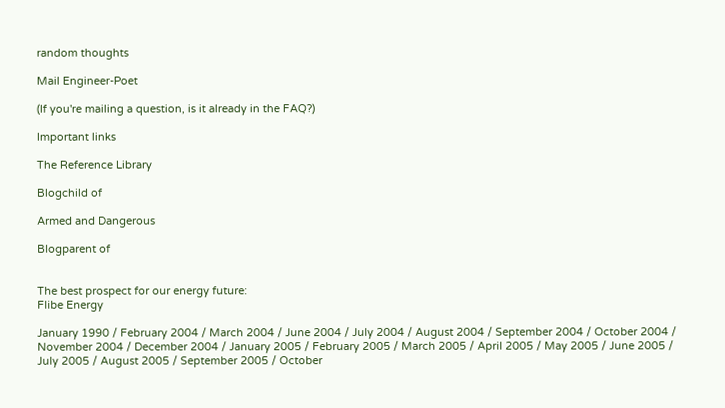random thoughts

Mail Engineer-Poet

(If you're mailing a question, is it already in the FAQ?)

Important links

The Reference Library

Blogchild of

Armed and Dangerous

Blogparent of


The best prospect for our energy future:
Flibe Energy

January 1990 / February 2004 / March 2004 / June 2004 / July 2004 / August 2004 / September 2004 / October 2004 / November 2004 / December 2004 / January 2005 / February 2005 / March 2005 / April 2005 / May 2005 / June 2005 / July 2005 / August 2005 / September 2005 / October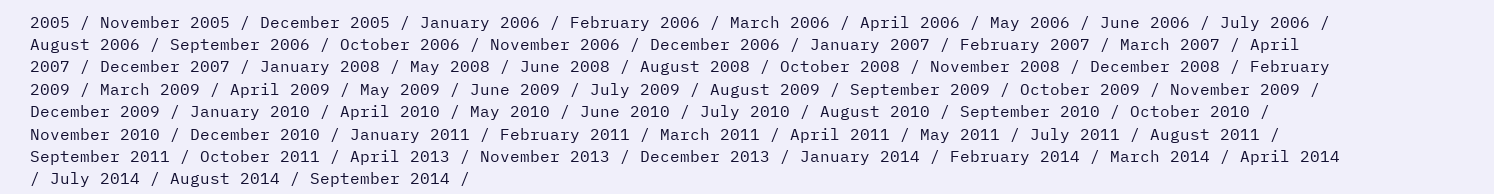2005 / November 2005 / December 2005 / January 2006 / February 2006 / March 2006 / April 2006 / May 2006 / June 2006 / July 2006 / August 2006 / September 2006 / October 2006 / November 2006 / December 2006 / January 2007 / February 2007 / March 2007 / April 2007 / December 2007 / January 2008 / May 2008 / June 2008 / August 2008 / October 2008 / November 2008 / December 2008 / February 2009 / March 2009 / April 2009 / May 2009 / June 2009 / July 2009 / August 2009 / September 2009 / October 2009 / November 2009 / December 2009 / January 2010 / April 2010 / May 2010 / June 2010 / July 2010 / August 2010 / September 2010 / October 2010 / November 2010 / December 2010 / January 2011 / February 2011 / March 2011 / April 2011 / May 2011 / July 2011 / August 2011 / September 2011 / October 2011 / April 2013 / November 2013 / December 2013 / January 2014 / February 2014 / March 2014 / April 2014 / July 2014 / August 2014 / September 2014 /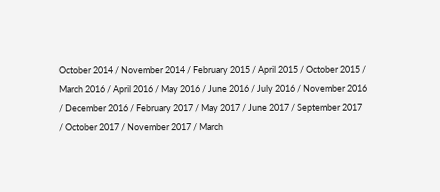October 2014 / November 2014 / February 2015 / April 2015 / October 2015 / March 2016 / April 2016 / May 2016 / June 2016 / July 2016 / November 2016 / December 2016 / February 2017 / May 2017 / June 2017 / September 2017 / October 2017 / November 2017 / March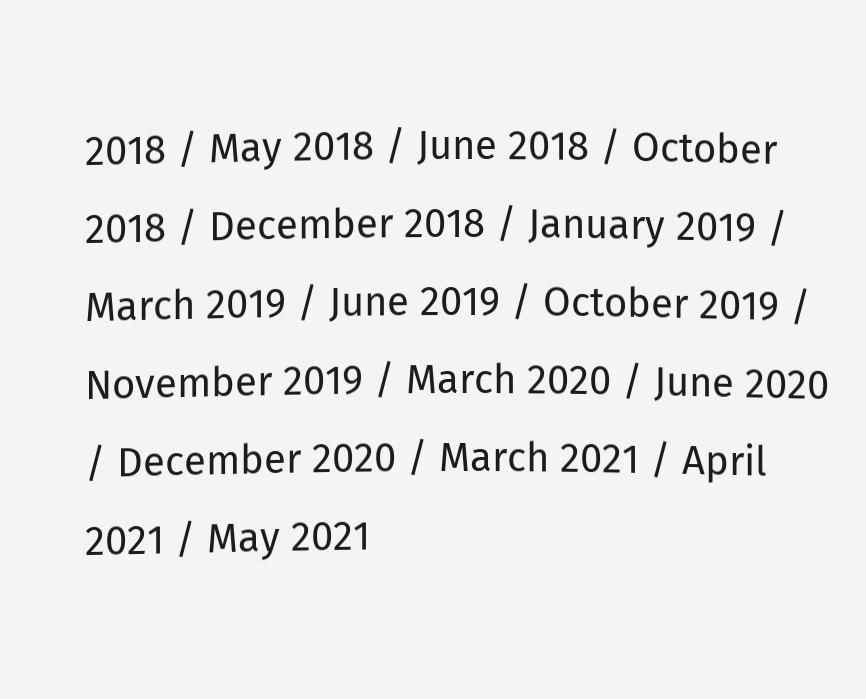2018 / May 2018 / June 2018 / October 2018 / December 2018 / January 2019 / March 2019 / June 2019 / October 2019 / November 2019 / March 2020 / June 2020 / December 2020 / March 2021 / April 2021 / May 2021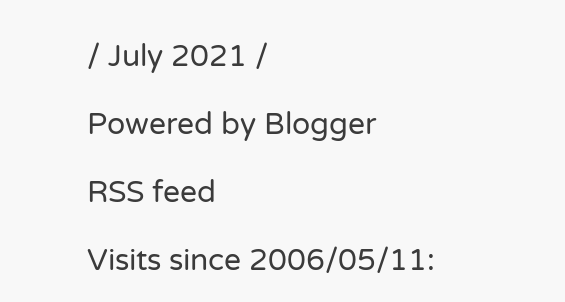/ July 2021 /

Powered by Blogger

RSS feed

Visits since 2006/05/11: